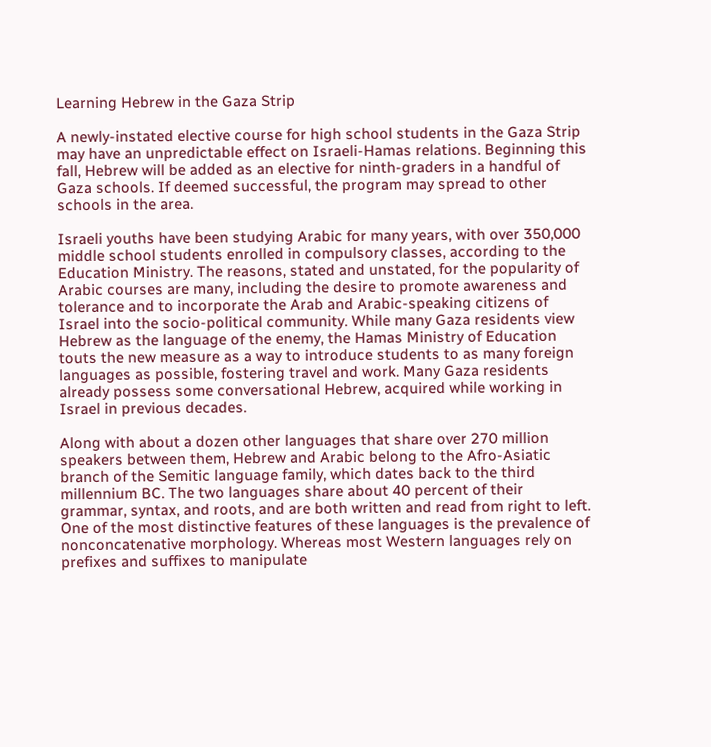Learning Hebrew in the Gaza Strip

A newly-instated elective course for high school students in the Gaza Strip may have an unpredictable effect on Israeli-Hamas relations. Beginning this fall, Hebrew will be added as an elective for ninth-graders in a handful of Gaza schools. If deemed successful, the program may spread to other schools in the area.

Israeli youths have been studying Arabic for many years, with over 350,000 middle school students enrolled in compulsory classes, according to the Education Ministry. The reasons, stated and unstated, for the popularity of Arabic courses are many, including the desire to promote awareness and tolerance and to incorporate the Arab and Arabic-speaking citizens of Israel into the socio-political community. While many Gaza residents view Hebrew as the language of the enemy, the Hamas Ministry of Education touts the new measure as a way to introduce students to as many foreign languages as possible, fostering travel and work. Many Gaza residents already possess some conversational Hebrew, acquired while working in Israel in previous decades.

Along with about a dozen other languages that share over 270 million speakers between them, Hebrew and Arabic belong to the Afro-Asiatic branch of the Semitic language family, which dates back to the third millennium BC. The two languages share about 40 percent of their grammar, syntax, and roots, and are both written and read from right to left. One of the most distinctive features of these languages is the prevalence of nonconcatenative morphology. Whereas most Western languages rely on prefixes and suffixes to manipulate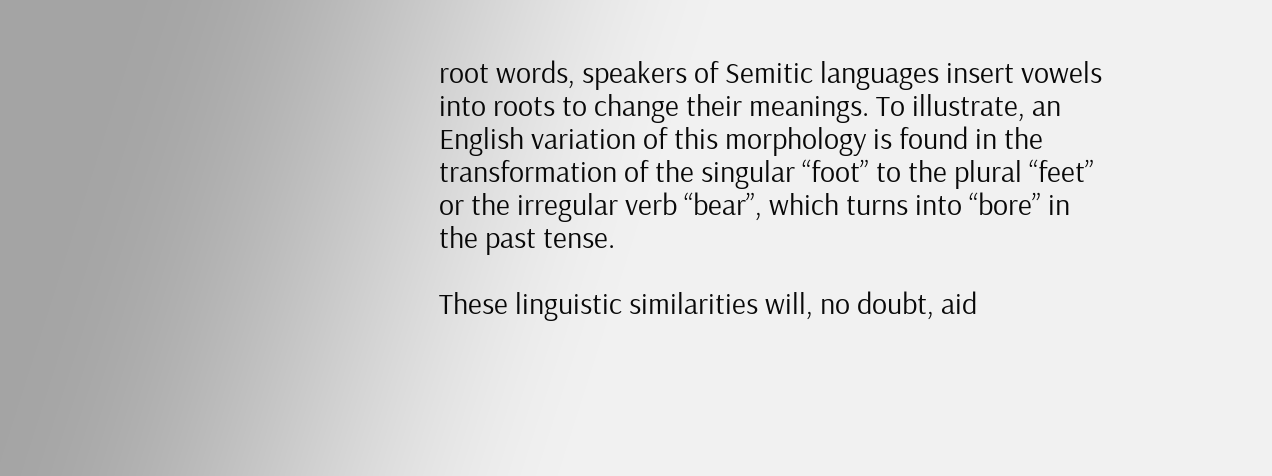root words, speakers of Semitic languages insert vowels into roots to change their meanings. To illustrate, an English variation of this morphology is found in the transformation of the singular “foot” to the plural “feet” or the irregular verb “bear”, which turns into “bore” in the past tense.

These linguistic similarities will, no doubt, aid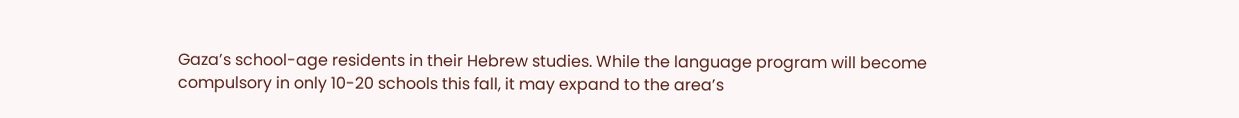Gaza’s school-age residents in their Hebrew studies. While the language program will become compulsory in only 10-20 schools this fall, it may expand to the area’s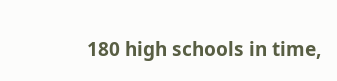180 high schools in time,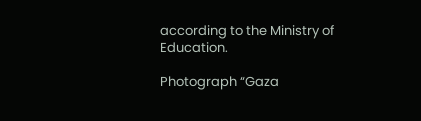according to the Ministry of Education.

Photograph “Gaza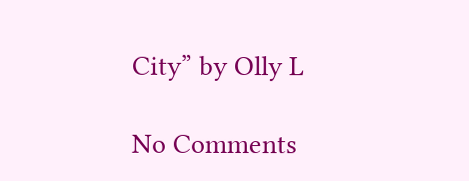City” by Olly L

No Comments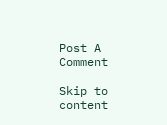Post A Comment

Skip to content